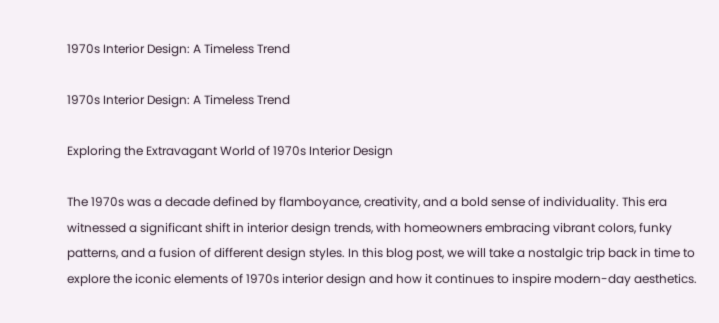1970s Interior Design: A Timeless Trend

1970s Interior Design: A Timeless Trend

Exploring the Extravagant World of 1970s Interior Design

The 1970s was a decade defined by flamboyance, creativity, and a bold sense of individuality. This era witnessed a significant shift in interior design trends, with homeowners embracing vibrant colors, funky patterns, and a fusion of different design styles. In this blog post, we will take a nostalgic trip back in time to explore the iconic elements of 1970s interior design and how it continues to inspire modern-day aesthetics.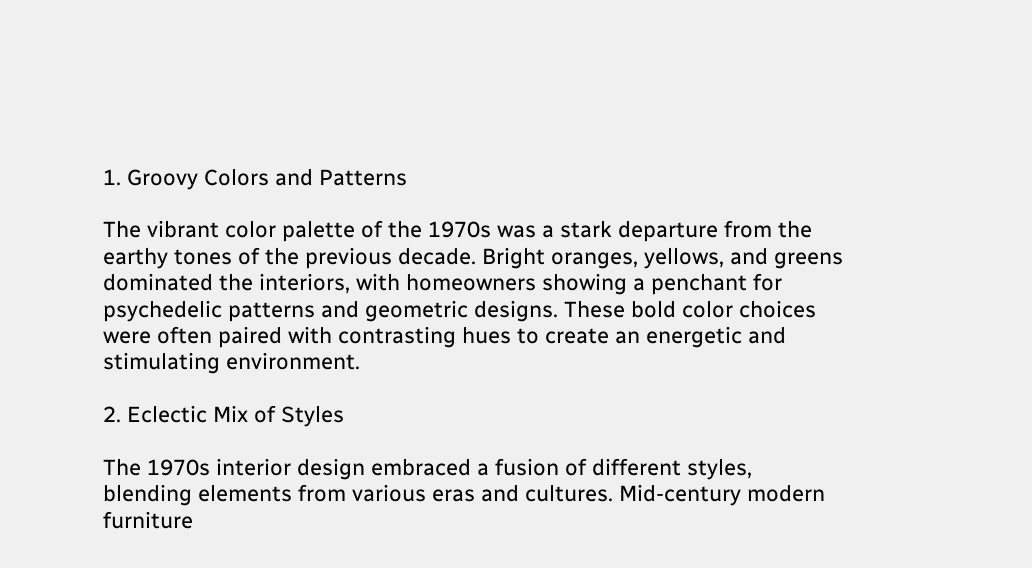1. Groovy Colors and Patterns

The vibrant color palette of the 1970s was a stark departure from the earthy tones of the previous decade. Bright oranges, yellows, and greens dominated the interiors, with homeowners showing a penchant for psychedelic patterns and geometric designs. These bold color choices were often paired with contrasting hues to create an energetic and stimulating environment.

2. Eclectic Mix of Styles

The 1970s interior design embraced a fusion of different styles, blending elements from various eras and cultures. Mid-century modern furniture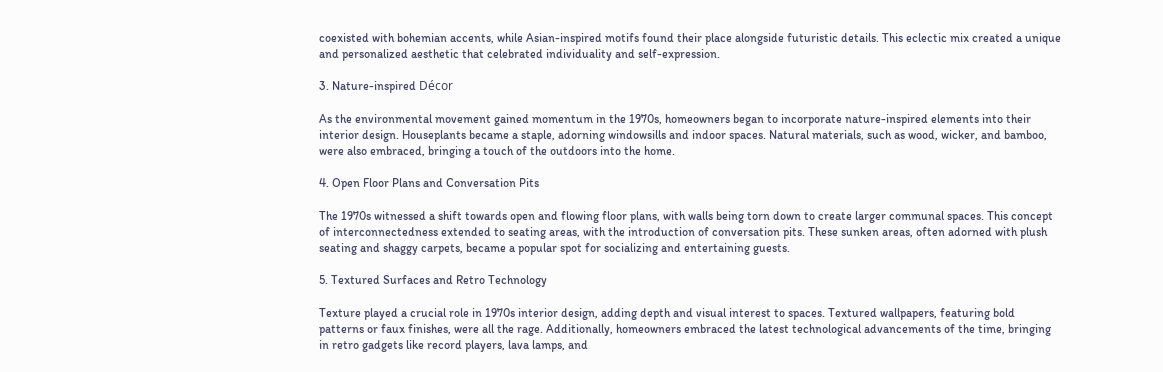coexisted with bohemian accents, while Asian-inspired motifs found their place alongside futuristic details. This eclectic mix created a unique and personalized aesthetic that celebrated individuality and self-expression.

3. Nature-inspired Décor

As the environmental movement gained momentum in the 1970s, homeowners began to incorporate nature-inspired elements into their interior design. Houseplants became a staple, adorning windowsills and indoor spaces. Natural materials, such as wood, wicker, and bamboo, were also embraced, bringing a touch of the outdoors into the home.

4. Open Floor Plans and Conversation Pits

The 1970s witnessed a shift towards open and flowing floor plans, with walls being torn down to create larger communal spaces. This concept of interconnectedness extended to seating areas, with the introduction of conversation pits. These sunken areas, often adorned with plush seating and shaggy carpets, became a popular spot for socializing and entertaining guests.

5. Textured Surfaces and Retro Technology

Texture played a crucial role in 1970s interior design, adding depth and visual interest to spaces. Textured wallpapers, featuring bold patterns or faux finishes, were all the rage. Additionally, homeowners embraced the latest technological advancements of the time, bringing in retro gadgets like record players, lava lamps, and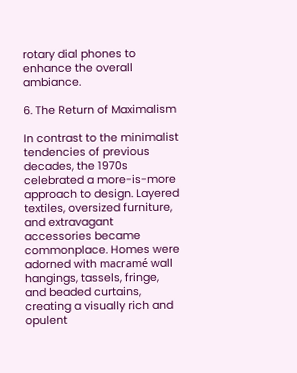rotary dial phones to enhance the overall ambiance.

6. The Return of Maximalism

In contrast to the minimalist tendencies of previous decades, the 1970s celebrated a more-is-more approach to design. Layered textiles, oversized furniture, and extravagant accessories became commonplace. Homes were adorned with macramé wall hangings, tassels, fringe, and beaded curtains, creating a visually rich and opulent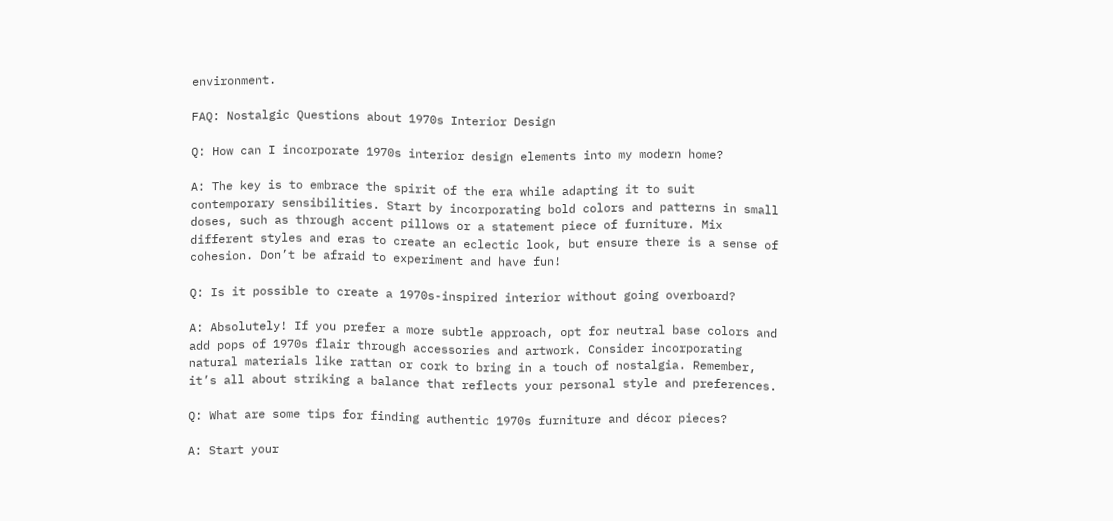environment.

FAQ: Nostalgic Questions about 1970s Interior Design

Q: How can I incorporate 1970s interior design elements into my modern home?

A: The key is to embrace the spirit of the era while adapting it to suit contemporary sensibilities. Start by incorporating bold colors and patterns in small doses, such as through accent pillows or a statement piece of furniture. Mix different styles and eras to create an eclectic look, but ensure there is a sense of cohesion. Don’t be afraid to experiment and have fun!

Q: Is it possible to create a 1970s-inspired interior without going overboard?

A: Absolutely! If you prefer a more subtle approach, opt for neutral base colors and add pops of 1970s flair through accessories and artwork. Consider incorporating natural materials like rattan or cork to bring in a touch of nostalgia. Remember, it’s all about striking a balance that reflects your personal style and preferences.

Q: What are some tips for finding authentic 1970s furniture and décor pieces?

A: Start your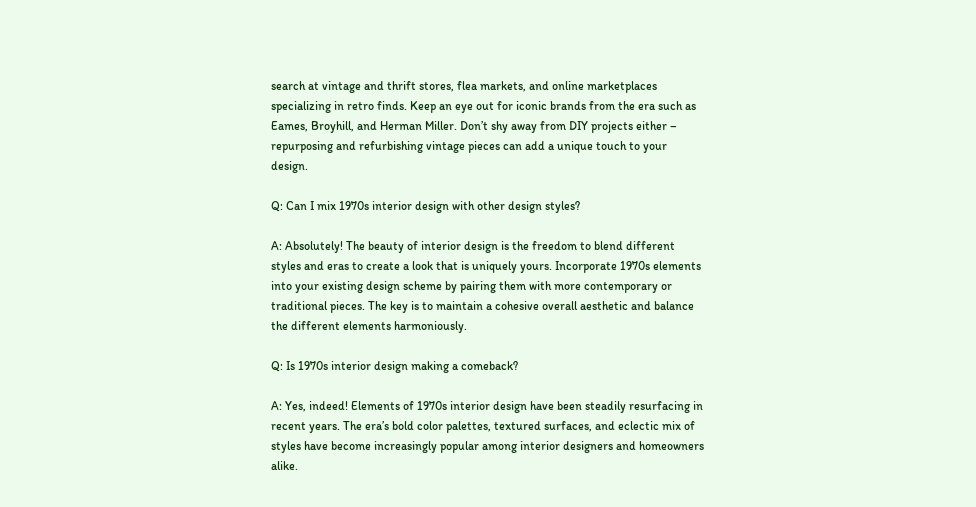search at vintage and thrift stores, flea markets, and online marketplaces specializing in retro finds. Keep an eye out for iconic brands from the era such as Eames, Broyhill, and Herman Miller. Don’t shy away from DIY projects either – repurposing and refurbishing vintage pieces can add a unique touch to your design.

Q: Can I mix 1970s interior design with other design styles?

A: Absolutely! The beauty of interior design is the freedom to blend different styles and eras to create a look that is uniquely yours. Incorporate 1970s elements into your existing design scheme by pairing them with more contemporary or traditional pieces. The key is to maintain a cohesive overall aesthetic and balance the different elements harmoniously.

Q: Is 1970s interior design making a comeback?

A: Yes, indeed! Elements of 1970s interior design have been steadily resurfacing in recent years. The era’s bold color palettes, textured surfaces, and eclectic mix of styles have become increasingly popular among interior designers and homeowners alike.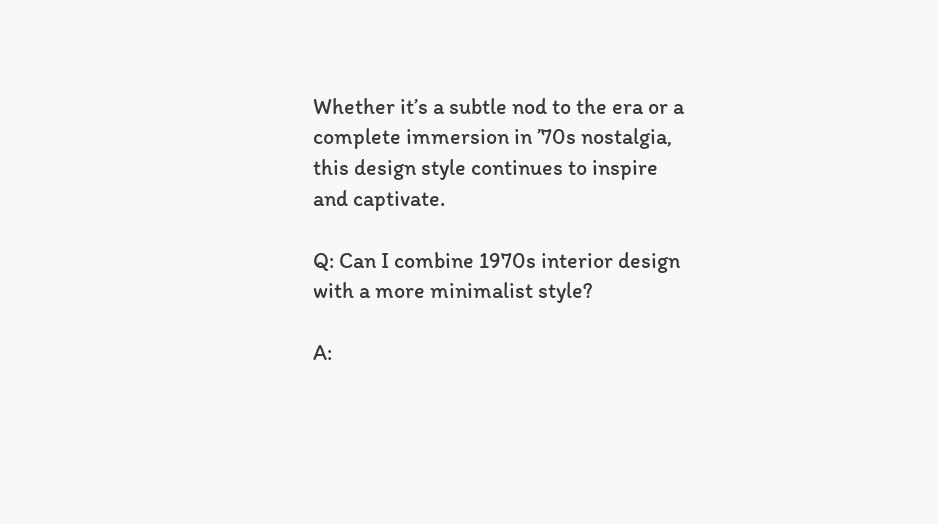Whether it’s a subtle nod to the era or a complete immersion in ’70s nostalgia, this design style continues to inspire and captivate.

Q: Can I combine 1970s interior design with a more minimalist style?

A: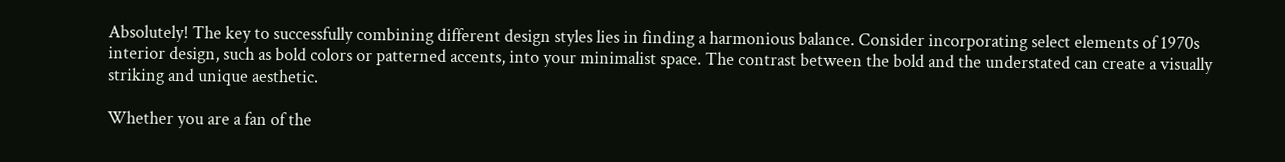Absolutely! The key to successfully combining different design styles lies in finding a harmonious balance. Consider incorporating select elements of 1970s interior design, such as bold colors or patterned accents, into your minimalist space. The contrast between the bold and the understated can create a visually striking and unique aesthetic.

Whether you are a fan of the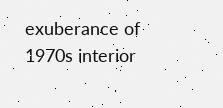exuberance of 1970s interior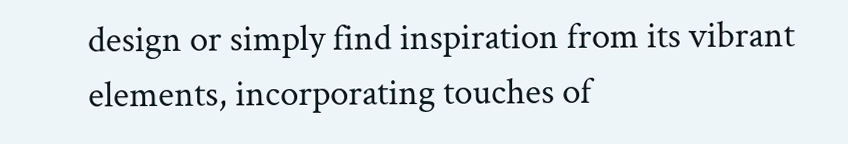design or simply find inspiration from its vibrant elements, incorporating touches of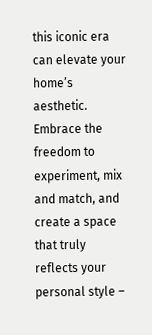this iconic era can elevate your home’s aesthetic. Embrace the freedom to experiment, mix and match, and create a space that truly reflects your personal style –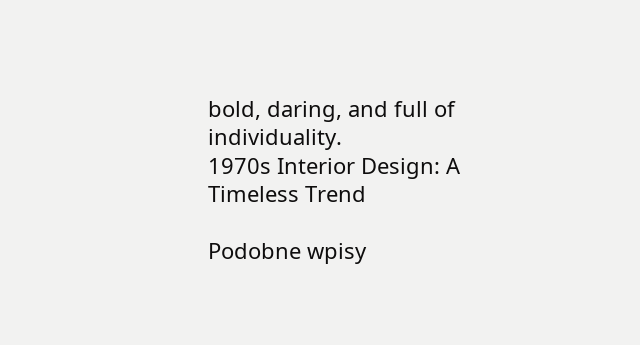bold, daring, and full of individuality.
1970s Interior Design: A Timeless Trend

Podobne wpisy